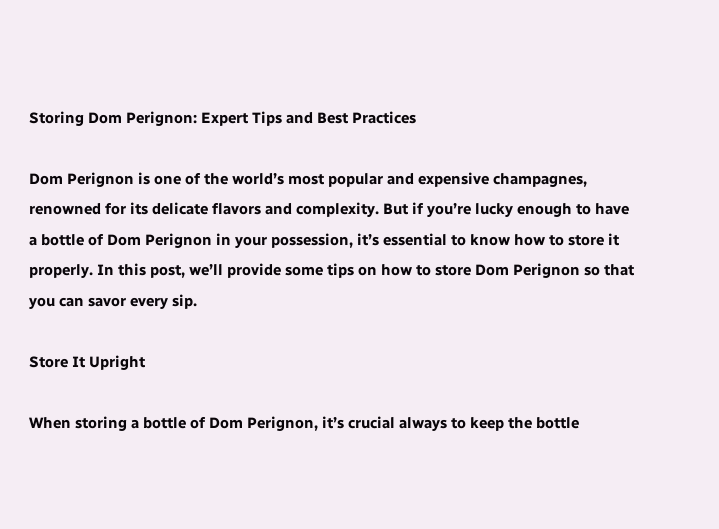Storing Dom Perignon: Expert Tips and Best Practices

Dom Perignon is one of the world’s most popular and expensive champagnes, renowned for its delicate flavors and complexity. But if you’re lucky enough to have a bottle of Dom Perignon in your possession, it’s essential to know how to store it properly. In this post, we’ll provide some tips on how to store Dom Perignon so that you can savor every sip.

Store It Upright

When storing a bottle of Dom Perignon, it’s crucial always to keep the bottle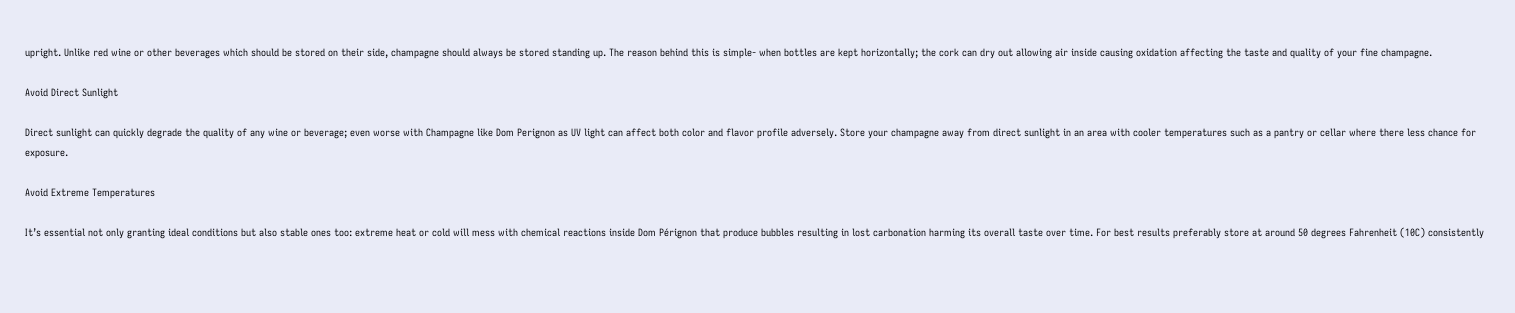upright. Unlike red wine or other beverages which should be stored on their side, champagne should always be stored standing up. The reason behind this is simple- when bottles are kept horizontally; the cork can dry out allowing air inside causing oxidation affecting the taste and quality of your fine champagne.

Avoid Direct Sunlight

Direct sunlight can quickly degrade the quality of any wine or beverage; even worse with Champagne like Dom Perignon as UV light can affect both color and flavor profile adversely. Store your champagne away from direct sunlight in an area with cooler temperatures such as a pantry or cellar where there less chance for exposure.

Avoid Extreme Temperatures

It’s essential not only granting ideal conditions but also stable ones too: extreme heat or cold will mess with chemical reactions inside Dom Pérignon that produce bubbles resulting in lost carbonation harming its overall taste over time. For best results preferably store at around 50 degrees Fahrenheit (10C) consistently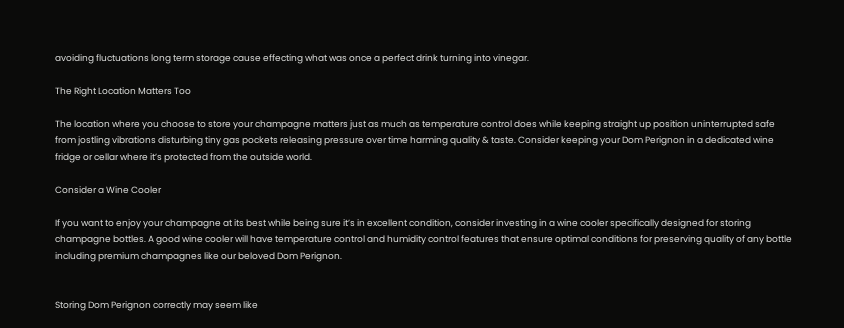avoiding fluctuations long term storage cause effecting what was once a perfect drink turning into vinegar.

The Right Location Matters Too

The location where you choose to store your champagne matters just as much as temperature control does while keeping straight up position uninterrupted safe from jostling vibrations disturbing tiny gas pockets releasing pressure over time harming quality & taste. Consider keeping your Dom Perignon in a dedicated wine fridge or cellar where it’s protected from the outside world.

Consider a Wine Cooler

If you want to enjoy your champagne at its best while being sure it’s in excellent condition, consider investing in a wine cooler specifically designed for storing champagne bottles. A good wine cooler will have temperature control and humidity control features that ensure optimal conditions for preserving quality of any bottle including premium champagnes like our beloved Dom Perignon.


Storing Dom Perignon correctly may seem like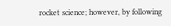rocket science; however, by following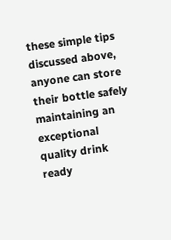these simple tips discussed above, anyone can store their bottle safely maintaining an exceptional quality drink ready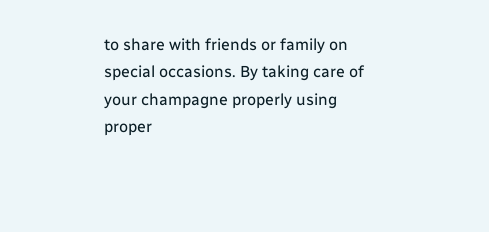to share with friends or family on special occasions. By taking care of your champagne properly using proper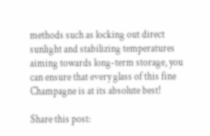methods such as locking out direct sunlight and stabilizing temperatures aiming towards long-term storage, you can ensure that every glass of this fine Champagne is at its absolute best!

Share this post: